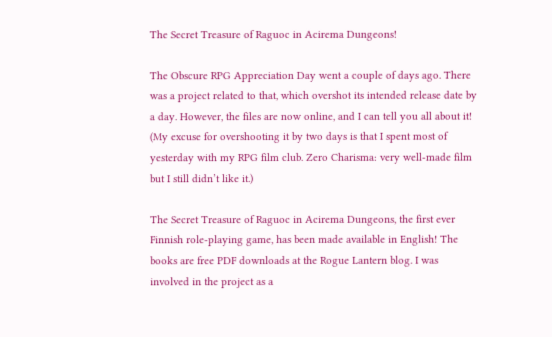The Secret Treasure of Raguoc in Acirema Dungeons!

The Obscure RPG Appreciation Day went a couple of days ago. There was a project related to that, which overshot its intended release date by a day. However, the files are now online, and I can tell you all about it! (My excuse for overshooting it by two days is that I spent most of yesterday with my RPG film club. Zero Charisma: very well-made film but I still didn’t like it.)

The Secret Treasure of Raguoc in Acirema Dungeons, the first ever Finnish role-playing game, has been made available in English! The books are free PDF downloads at the Rogue Lantern blog. I was involved in the project as a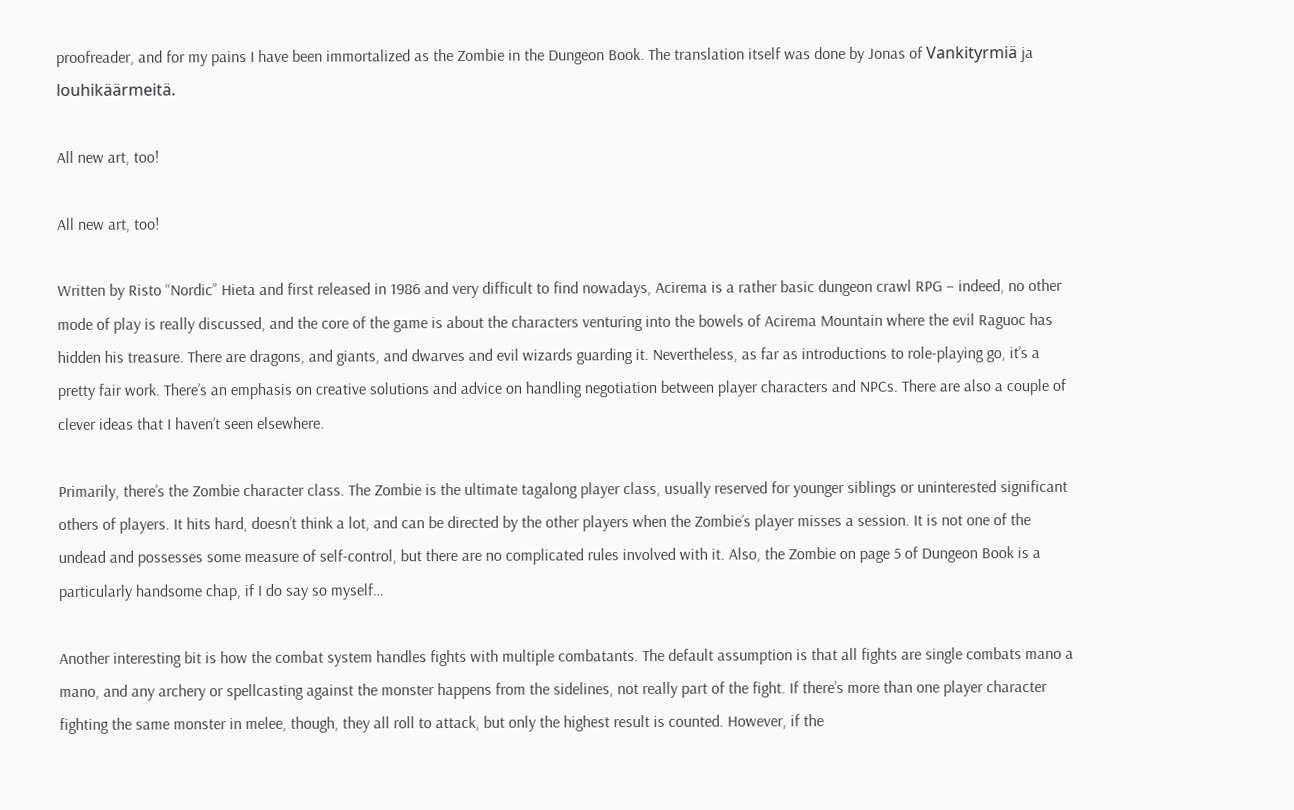proofreader, and for my pains I have been immortalized as the Zombie in the Dungeon Book. The translation itself was done by Jonas of Vankityrmiä ja louhikäärmeitä.

All new art, too!

All new art, too!

Written by Risto “Nordic” Hieta and first released in 1986 and very difficult to find nowadays, Acirema is a rather basic dungeon crawl RPG – indeed, no other mode of play is really discussed, and the core of the game is about the characters venturing into the bowels of Acirema Mountain where the evil Raguoc has hidden his treasure. There are dragons, and giants, and dwarves and evil wizards guarding it. Nevertheless, as far as introductions to role-playing go, it’s a pretty fair work. There’s an emphasis on creative solutions and advice on handling negotiation between player characters and NPCs. There are also a couple of clever ideas that I haven’t seen elsewhere.

Primarily, there’s the Zombie character class. The Zombie is the ultimate tagalong player class, usually reserved for younger siblings or uninterested significant others of players. It hits hard, doesn’t think a lot, and can be directed by the other players when the Zombie’s player misses a session. It is not one of the undead and possesses some measure of self-control, but there are no complicated rules involved with it. Also, the Zombie on page 5 of Dungeon Book is a particularly handsome chap, if I do say so myself…

Another interesting bit is how the combat system handles fights with multiple combatants. The default assumption is that all fights are single combats mano a mano, and any archery or spellcasting against the monster happens from the sidelines, not really part of the fight. If there’s more than one player character fighting the same monster in melee, though, they all roll to attack, but only the highest result is counted. However, if the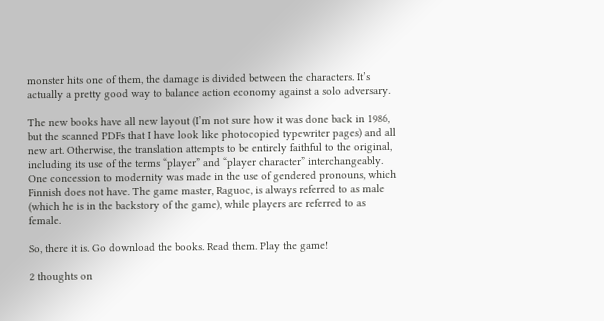monster hits one of them, the damage is divided between the characters. It’s actually a pretty good way to balance action economy against a solo adversary.

The new books have all new layout (I’m not sure how it was done back in 1986, but the scanned PDFs that I have look like photocopied typewriter pages) and all new art. Otherwise, the translation attempts to be entirely faithful to the original, including its use of the terms “player” and “player character” interchangeably. One concession to modernity was made in the use of gendered pronouns, which Finnish does not have. The game master, Raguoc, is always referred to as male (which he is in the backstory of the game), while players are referred to as female.

So, there it is. Go download the books. Read them. Play the game!

2 thoughts on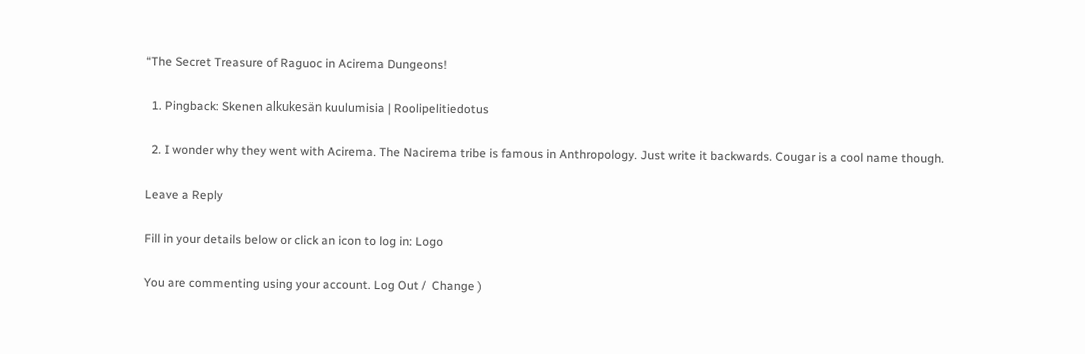“The Secret Treasure of Raguoc in Acirema Dungeons!

  1. Pingback: Skenen alkukesän kuulumisia | Roolipelitiedotus

  2. I wonder why they went with Acirema. The Nacirema tribe is famous in Anthropology. Just write it backwards. Cougar is a cool name though.

Leave a Reply

Fill in your details below or click an icon to log in: Logo

You are commenting using your account. Log Out /  Change )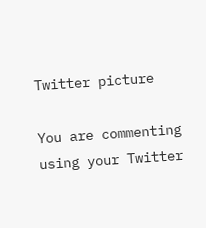Twitter picture

You are commenting using your Twitter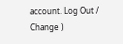account. Log Out /  Change )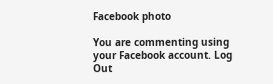Facebook photo

You are commenting using your Facebook account. Log Out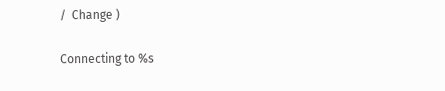/  Change )

Connecting to %s